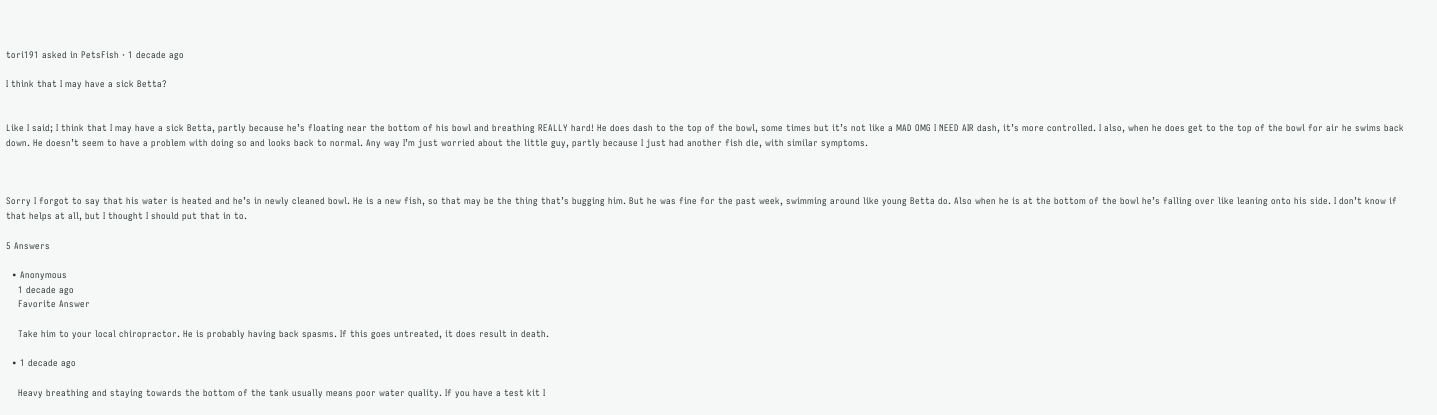tori191 asked in PetsFish · 1 decade ago

I think that I may have a sick Betta?


Like I said; I think that I may have a sick Betta, partly because he’s floating near the bottom of his bowl and breathing REALLY hard! He does dash to the top of the bowl, some times but it’s not like a MAD OMG I NEED AIR dash, it’s more controlled. I also, when he does get to the top of the bowl for air he swims back down. He doesn’t seem to have a problem with doing so and looks back to normal. Any way I’m just worried about the little guy, partly because I just had another fish die, with similar symptoms.



Sorry I forgot to say that his water is heated and he’s in newly cleaned bowl. He is a new fish, so that may be the thing that’s bugging him. But he was fine for the past week, swimming around like young Betta do. Also when he is at the bottom of the bowl he’s falling over like leaning onto his side. I don’t know if that helps at all, but I thought I should put that in to.

5 Answers

  • Anonymous
    1 decade ago
    Favorite Answer

    Take him to your local chiropractor. He is probably having back spasms. If this goes untreated, it does result in death.

  • 1 decade ago

    Heavy breathing and staying towards the bottom of the tank usually means poor water quality. If you have a test kit I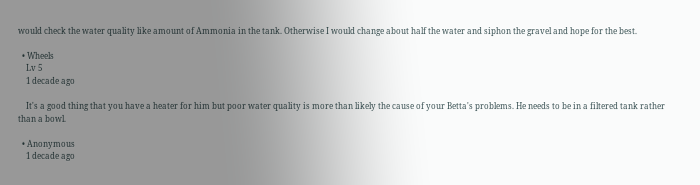would check the water quality like amount of Ammonia in the tank. Otherwise I would change about half the water and siphon the gravel and hope for the best.

  • Wheels
    Lv 5
    1 decade ago

    It's a good thing that you have a heater for him but poor water quality is more than likely the cause of your Betta's problems. He needs to be in a filtered tank rather than a bowl.

  • Anonymous
    1 decade ago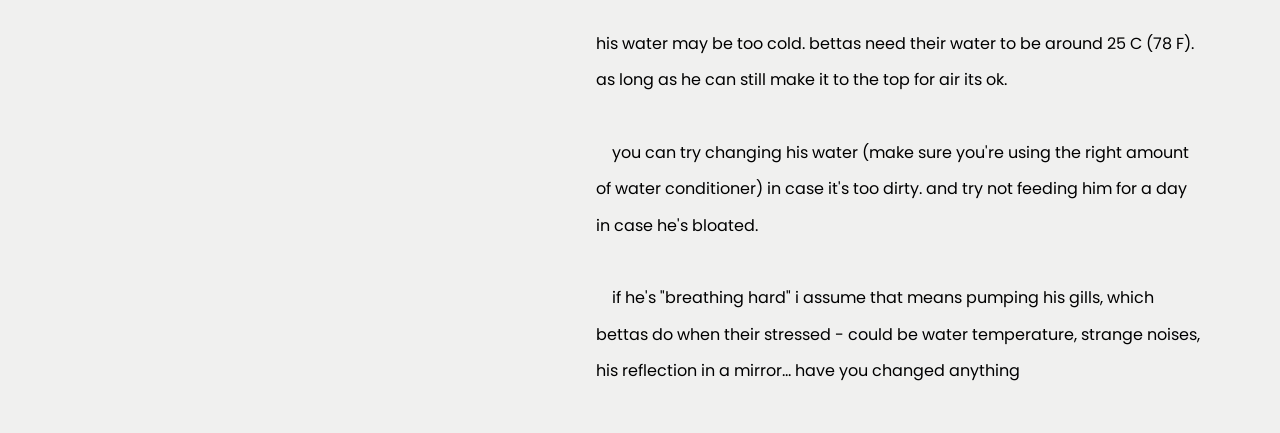his water may be too cold. bettas need their water to be around 25 C (78 F). as long as he can still make it to the top for air its ok.

    you can try changing his water (make sure you're using the right amount of water conditioner) in case it's too dirty. and try not feeding him for a day in case he's bloated.

    if he's "breathing hard" i assume that means pumping his gills, which bettas do when their stressed - could be water temperature, strange noises, his reflection in a mirror... have you changed anything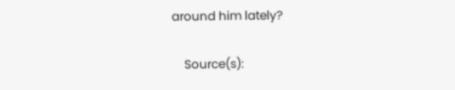around him lately?

    Source(s):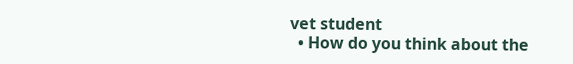vet student
  • How do you think about the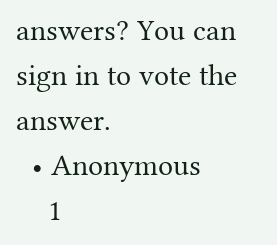answers? You can sign in to vote the answer.
  • Anonymous
    1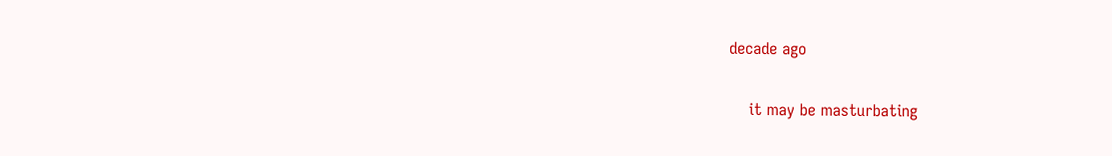decade ago

    it may be masturbating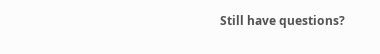Still have questions?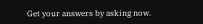Get your answers by asking now.